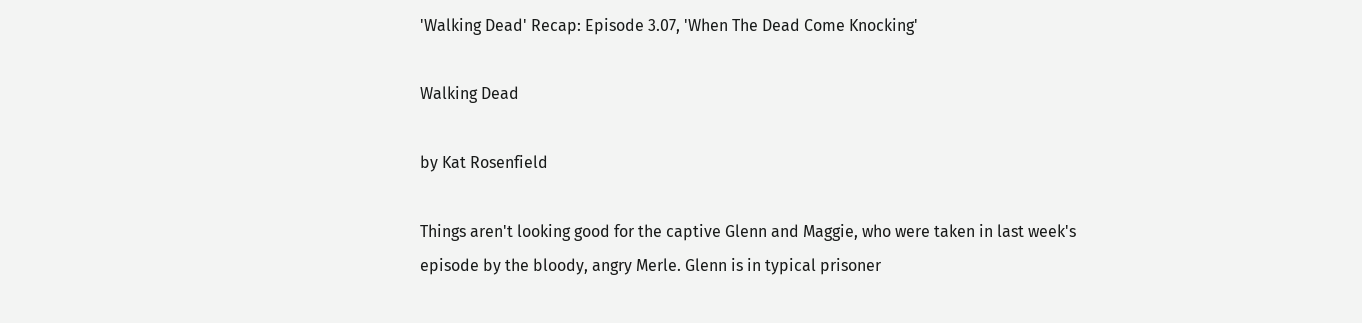'Walking Dead' Recap: Episode 3.07, 'When The Dead Come Knocking'

Walking Dead

by Kat Rosenfield

Things aren't looking good for the captive Glenn and Maggie, who were taken in last week's episode by the bloody, angry Merle. Glenn is in typical prisoner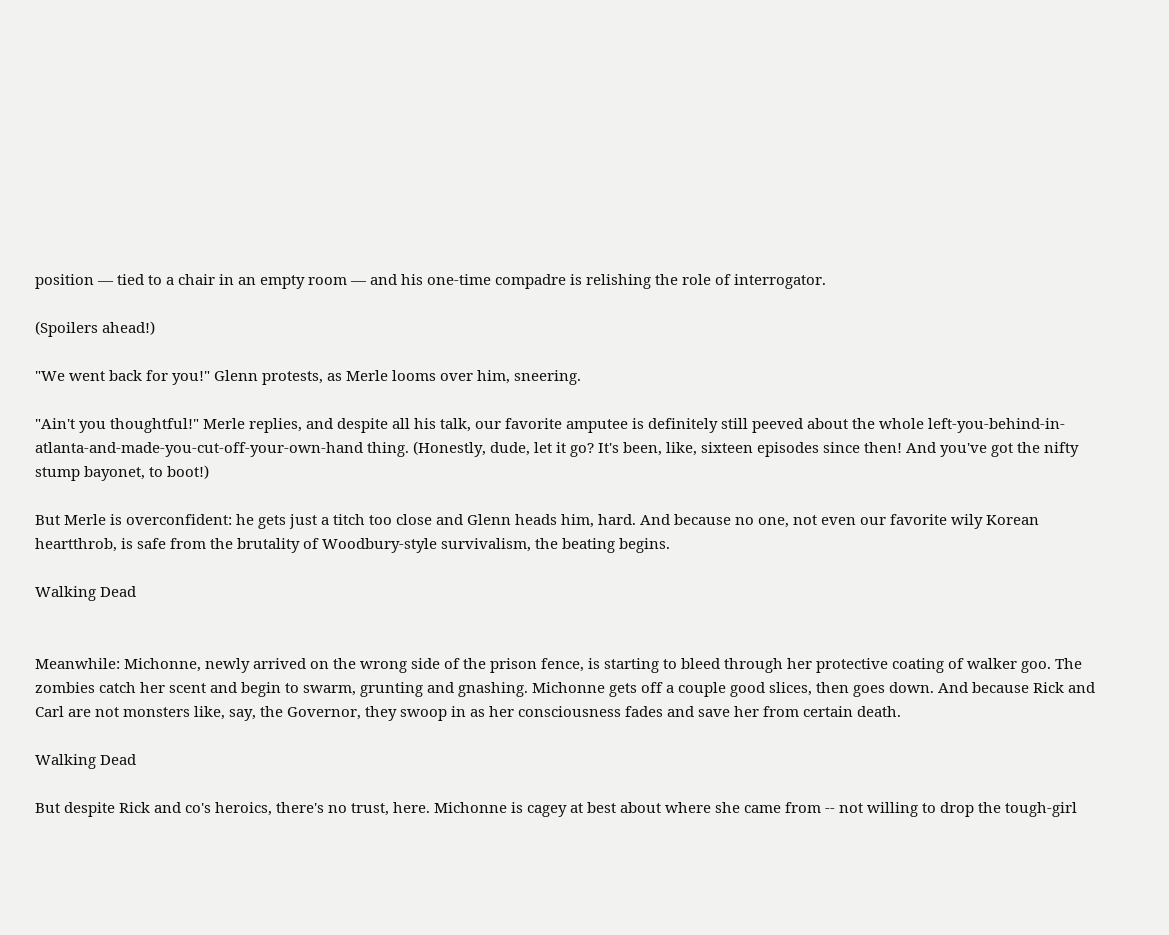position — tied to a chair in an empty room — and his one-time compadre is relishing the role of interrogator.

(Spoilers ahead!)

"We went back for you!" Glenn protests, as Merle looms over him, sneering.

"Ain't you thoughtful!" Merle replies, and despite all his talk, our favorite amputee is definitely still peeved about the whole left-you-behind-in-atlanta-and-made-you-cut-off-your-own-hand thing. (Honestly, dude, let it go? It's been, like, sixteen episodes since then! And you've got the nifty stump bayonet, to boot!)

But Merle is overconfident: he gets just a titch too close and Glenn heads him, hard. And because no one, not even our favorite wily Korean heartthrob, is safe from the brutality of Woodbury-style survivalism, the beating begins.

Walking Dead


Meanwhile: Michonne, newly arrived on the wrong side of the prison fence, is starting to bleed through her protective coating of walker goo. The zombies catch her scent and begin to swarm, grunting and gnashing. Michonne gets off a couple good slices, then goes down. And because Rick and Carl are not monsters like, say, the Governor, they swoop in as her consciousness fades and save her from certain death.

Walking Dead

But despite Rick and co's heroics, there's no trust, here. Michonne is cagey at best about where she came from -- not willing to drop the tough-girl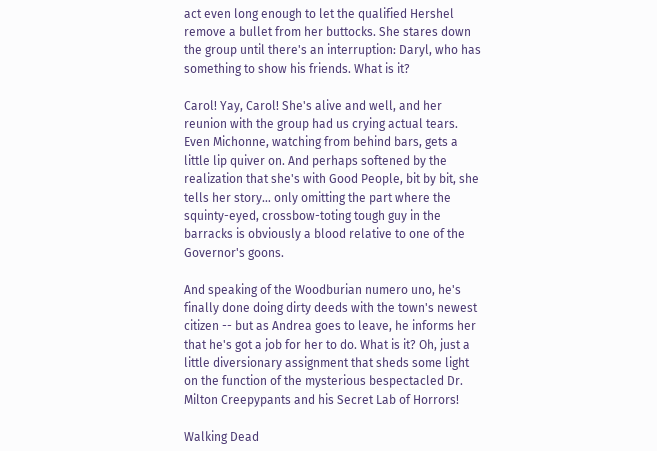act even long enough to let the qualified Hershel remove a bullet from her buttocks. She stares down the group until there's an interruption: Daryl, who has something to show his friends. What is it?

Carol! Yay, Carol! She's alive and well, and her reunion with the group had us crying actual tears. Even Michonne, watching from behind bars, gets a little lip quiver on. And perhaps softened by the realization that she's with Good People, bit by bit, she tells her story… only omitting the part where the squinty-eyed, crossbow-toting tough guy in the barracks is obviously a blood relative to one of the Governor's goons.

And speaking of the Woodburian numero uno, he's finally done doing dirty deeds with the town's newest citizen -- but as Andrea goes to leave, he informs her that he's got a job for her to do. What is it? Oh, just a little diversionary assignment that sheds some light on the function of the mysterious bespectacled Dr. Milton Creepypants and his Secret Lab of Horrors!

Walking Dead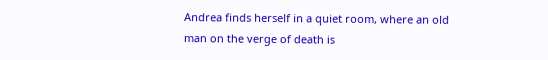Andrea finds herself in a quiet room, where an old man on the verge of death is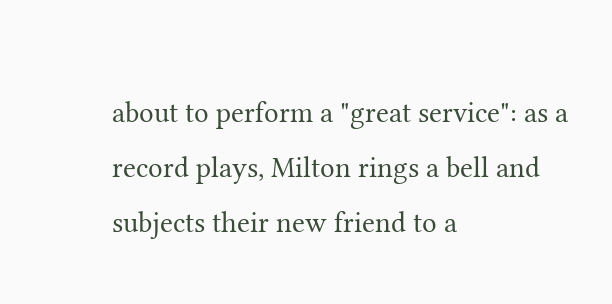about to perform a "great service": as a record plays, Milton rings a bell and subjects their new friend to a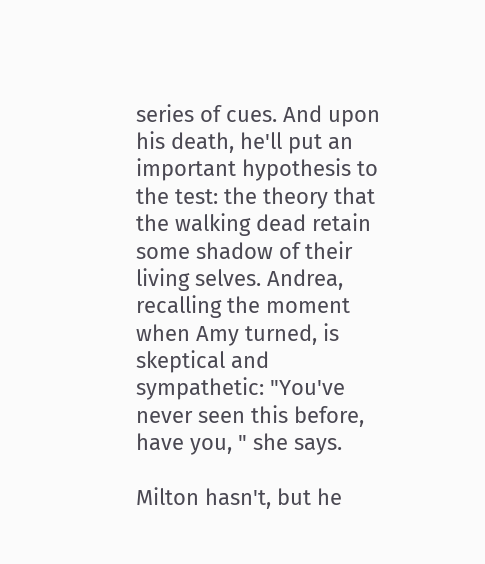series of cues. And upon his death, he'll put an important hypothesis to the test: the theory that the walking dead retain some shadow of their living selves. Andrea, recalling the moment when Amy turned, is skeptical and sympathetic: "You've never seen this before, have you, " she says.

Milton hasn't, but he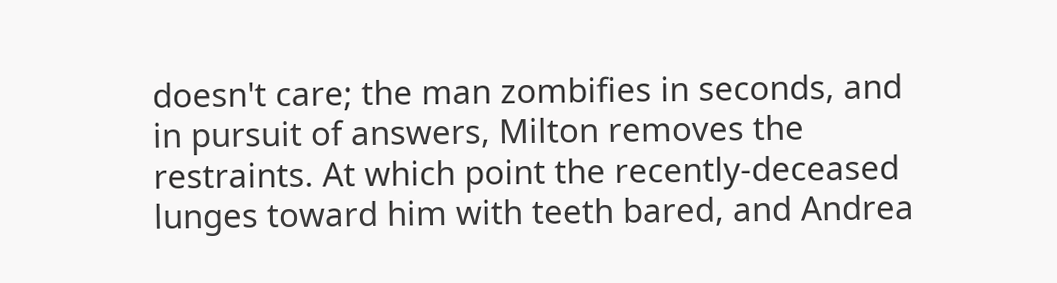doesn't care; the man zombifies in seconds, and in pursuit of answers, Milton removes the restraints. At which point the recently-deceased lunges toward him with teeth bared, and Andrea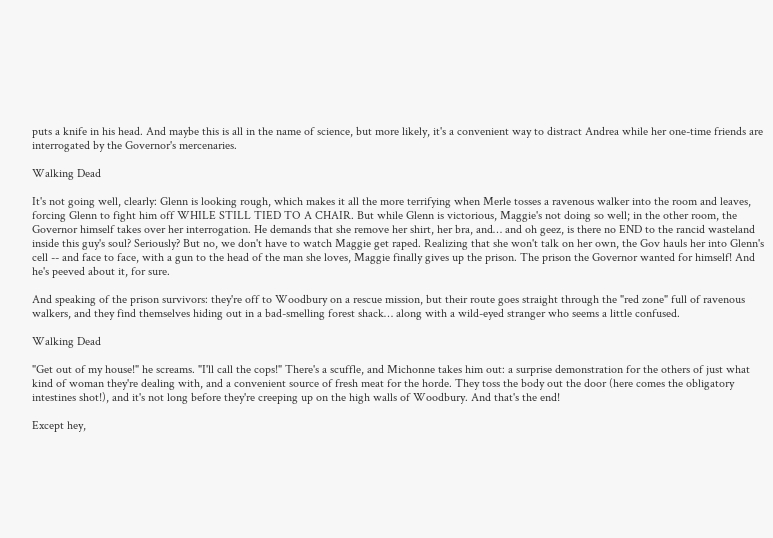puts a knife in his head. And maybe this is all in the name of science, but more likely, it's a convenient way to distract Andrea while her one-time friends are interrogated by the Governor's mercenaries.

Walking Dead

It's not going well, clearly: Glenn is looking rough, which makes it all the more terrifying when Merle tosses a ravenous walker into the room and leaves, forcing Glenn to fight him off WHILE STILL TIED TO A CHAIR. But while Glenn is victorious, Maggie's not doing so well; in the other room, the Governor himself takes over her interrogation. He demands that she remove her shirt, her bra, and… and oh geez, is there no END to the rancid wasteland inside this guy's soul? Seriously? But no, we don't have to watch Maggie get raped. Realizing that she won't talk on her own, the Gov hauls her into Glenn's cell -- and face to face, with a gun to the head of the man she loves, Maggie finally gives up the prison. The prison the Governor wanted for himself! And he's peeved about it, for sure.

And speaking of the prison survivors: they're off to Woodbury on a rescue mission, but their route goes straight through the "red zone" full of ravenous walkers, and they find themselves hiding out in a bad-smelling forest shack… along with a wild-eyed stranger who seems a little confused.

Walking Dead

"Get out of my house!" he screams. "I'll call the cops!" There's a scuffle, and Michonne takes him out: a surprise demonstration for the others of just what kind of woman they're dealing with, and a convenient source of fresh meat for the horde. They toss the body out the door (here comes the obligatory intestines shot!), and it's not long before they're creeping up on the high walls of Woodbury. And that's the end!

Except hey,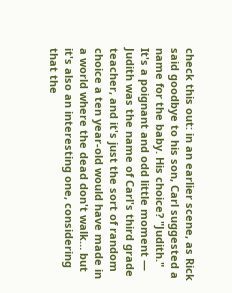check this out: in an earlier scene, as Rick said goodbye to his son, Carl suggested a name for the baby. His choice? "Judith." It's a poignant and odd little moment — Judith was the name of Carl's third grade teacher, and it's just the sort of random choice a ten year-old would have made in a world where the dead don't walk… but it's also an interesting one, considering that the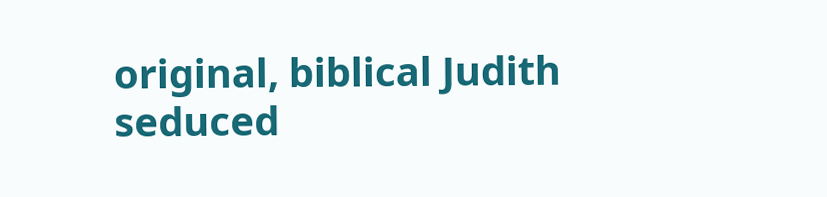original, biblical Judith seduced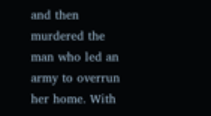and then murdered the man who led an army to overrun her home. With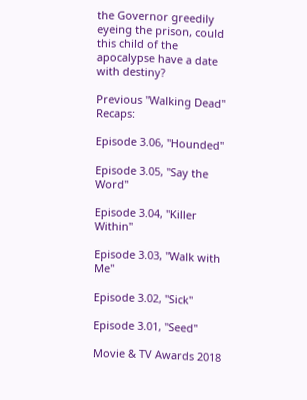the Governor greedily eyeing the prison, could this child of the apocalypse have a date with destiny?

Previous "Walking Dead" Recaps:

Episode 3.06, "Hounded"

Episode 3.05, "Say the Word"

Episode 3.04, "Killer Within"

Episode 3.03, "Walk with Me"

Episode 3.02, "Sick"

Episode 3.01, "Seed"

Movie & TV Awards 2018